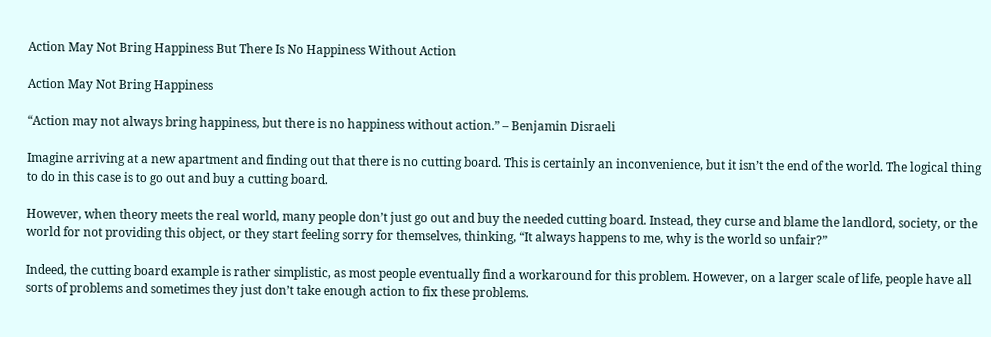Action May Not Bring Happiness But There Is No Happiness Without Action

Action May Not Bring Happiness

“Action may not always bring happiness, but there is no happiness without action.” – Benjamin Disraeli

Imagine arriving at a new apartment and finding out that there is no cutting board. This is certainly an inconvenience, but it isn’t the end of the world. The logical thing to do in this case is to go out and buy a cutting board.

However, when theory meets the real world, many people don’t just go out and buy the needed cutting board. Instead, they curse and blame the landlord, society, or the world for not providing this object, or they start feeling sorry for themselves, thinking, “It always happens to me, why is the world so unfair?”

Indeed, the cutting board example is rather simplistic, as most people eventually find a workaround for this problem. However, on a larger scale of life, people have all sorts of problems and sometimes they just don’t take enough action to fix these problems.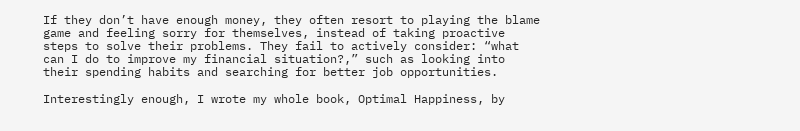If they don’t have enough money, they often resort to playing the blame game and feeling sorry for themselves, instead of taking proactive steps to solve their problems. They fail to actively consider: “what can I do to improve my financial situation?,” such as looking into their spending habits and searching for better job opportunities.

Interestingly enough, I wrote my whole book, Optimal Happiness, by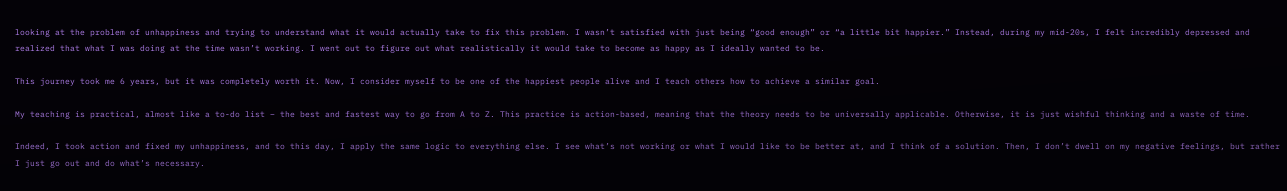looking at the problem of unhappiness and trying to understand what it would actually take to fix this problem. I wasn’t satisfied with just being “good enough” or “a little bit happier.” Instead, during my mid-20s, I felt incredibly depressed and realized that what I was doing at the time wasn’t working. I went out to figure out what realistically it would take to become as happy as I ideally wanted to be.

This journey took me 6 years, but it was completely worth it. Now, I consider myself to be one of the happiest people alive and I teach others how to achieve a similar goal.

My teaching is practical, almost like a to-do list – the best and fastest way to go from A to Z. This practice is action-based, meaning that the theory needs to be universally applicable. Otherwise, it is just wishful thinking and a waste of time.

Indeed, I took action and fixed my unhappiness, and to this day, I apply the same logic to everything else. I see what’s not working or what I would like to be better at, and I think of a solution. Then, I don’t dwell on my negative feelings, but rather I just go out and do what’s necessary.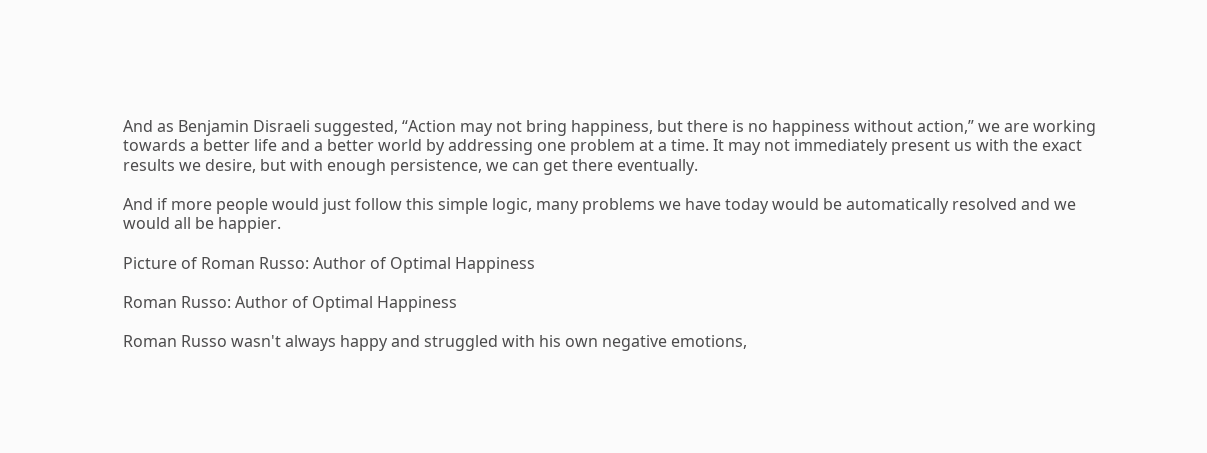And as Benjamin Disraeli suggested, “Action may not bring happiness, but there is no happiness without action,” we are working towards a better life and a better world by addressing one problem at a time. It may not immediately present us with the exact results we desire, but with enough persistence, we can get there eventually.

And if more people would just follow this simple logic, many problems we have today would be automatically resolved and we would all be happier.

Picture of Roman Russo: Author of Optimal Happiness

Roman Russo: Author of Optimal Happiness

Roman Russo wasn't always happy and struggled with his own negative emotions,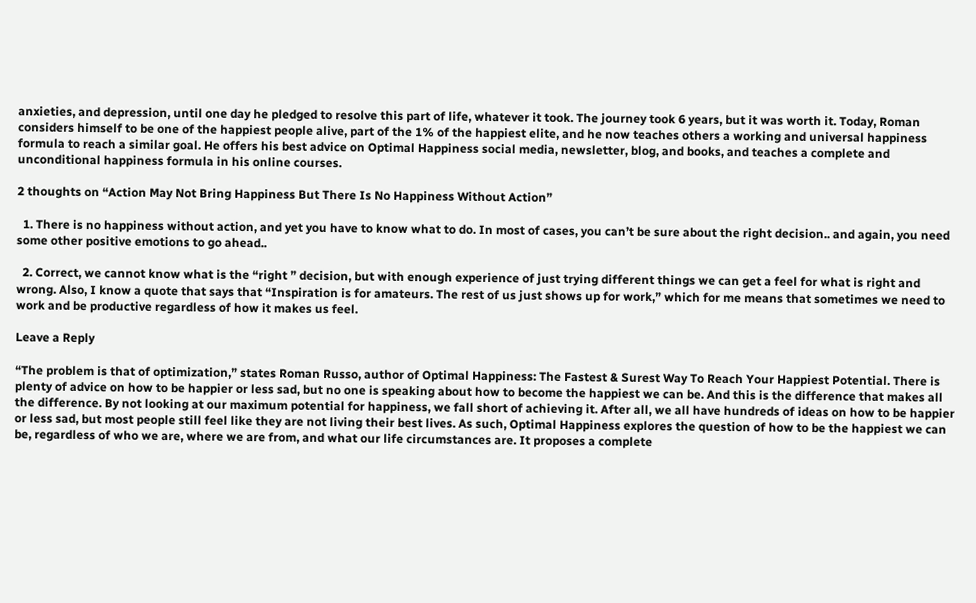anxieties, and depression, until one day he pledged to resolve this part of life, whatever it took. The journey took 6 years, but it was worth it. Today, Roman considers himself to be one of the happiest people alive, part of the 1% of the happiest elite, and he now teaches others a working and universal happiness formula to reach a similar goal. He offers his best advice on Optimal Happiness social media, newsletter, blog, and books, and teaches a complete and unconditional happiness formula in his online courses.

2 thoughts on “Action May Not Bring Happiness But There Is No Happiness Without Action”

  1. There is no happiness without action, and yet you have to know what to do. In most of cases, you can’t be sure about the right decision.. and again, you need some other positive emotions to go ahead..

  2. Correct, we cannot know what is the “right ” decision, but with enough experience of just trying different things we can get a feel for what is right and wrong. Also, I know a quote that says that “Inspiration is for amateurs. The rest of us just shows up for work,” which for me means that sometimes we need to work and be productive regardless of how it makes us feel.

Leave a Reply

“The problem is that of optimization,” states Roman Russo, author of Optimal Happiness: The Fastest & Surest Way To Reach Your Happiest Potential. There is plenty of advice on how to be happier or less sad, but no one is speaking about how to become the happiest we can be. And this is the difference that makes all the difference. By not looking at our maximum potential for happiness, we fall short of achieving it. After all, we all have hundreds of ideas on how to be happier or less sad, but most people still feel like they are not living their best lives. As such, Optimal Happiness explores the question of how to be the happiest we can be, regardless of who we are, where we are from, and what our life circumstances are. It proposes a complete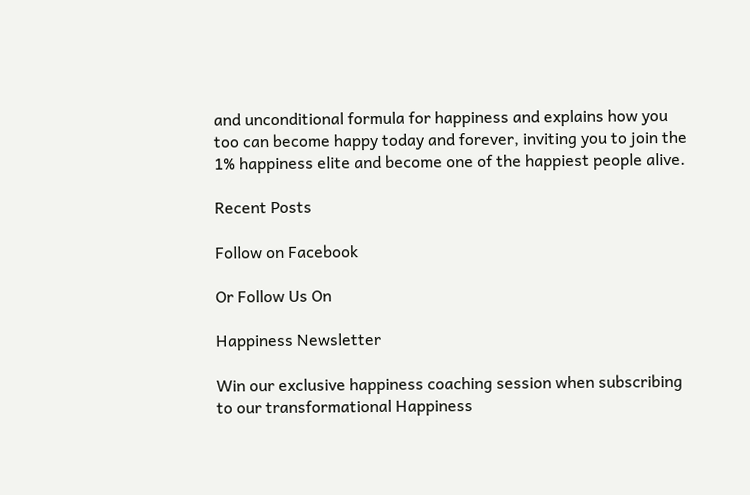and unconditional formula for happiness and explains how you too can become happy today and forever, inviting you to join the 1% happiness elite and become one of the happiest people alive.

Recent Posts

Follow on Facebook

Or Follow Us On

Happiness Newsletter

Win our exclusive happiness coaching session when subscribing to our transformational Happiness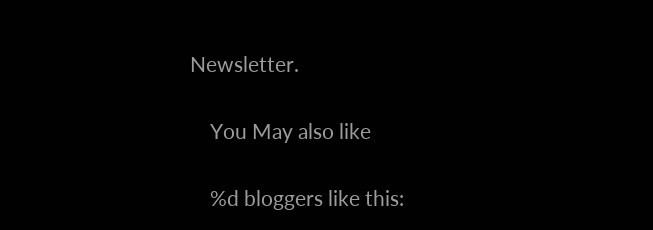Newsletter.

    You May also like

    %d bloggers like this: